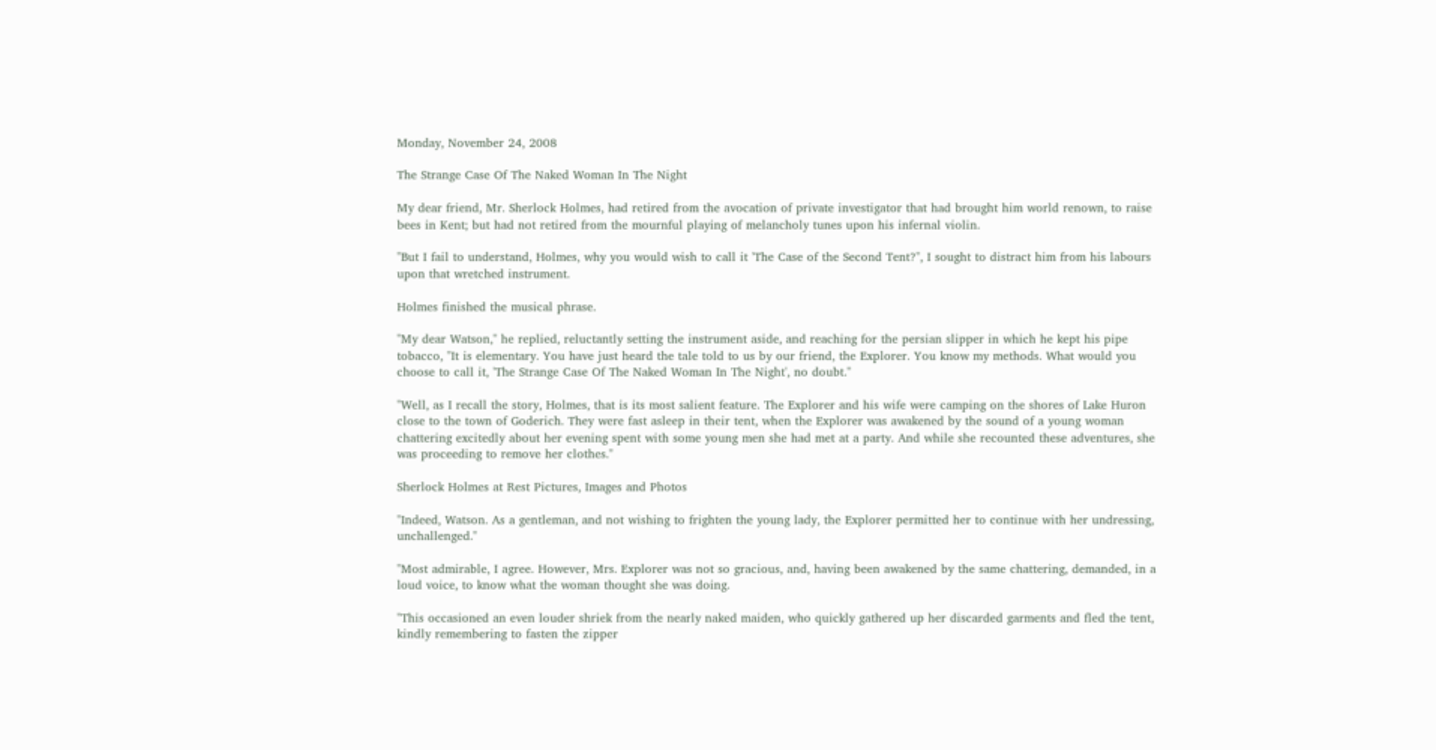Monday, November 24, 2008

The Strange Case Of The Naked Woman In The Night

My dear friend, Mr. Sherlock Holmes, had retired from the avocation of private investigator that had brought him world renown, to raise bees in Kent; but had not retired from the mournful playing of melancholy tunes upon his infernal violin.

"But I fail to understand, Holmes, why you would wish to call it 'The Case of the Second Tent?", I sought to distract him from his labours upon that wretched instrument.

Holmes finished the musical phrase.

"My dear Watson," he replied, reluctantly setting the instrument aside, and reaching for the persian slipper in which he kept his pipe tobacco, "It is elementary. You have just heard the tale told to us by our friend, the Explorer. You know my methods. What would you choose to call it, 'The Strange Case Of The Naked Woman In The Night', no doubt."

"Well, as I recall the story, Holmes, that is its most salient feature. The Explorer and his wife were camping on the shores of Lake Huron close to the town of Goderich. They were fast asleep in their tent, when the Explorer was awakened by the sound of a young woman chattering excitedly about her evening spent with some young men she had met at a party. And while she recounted these adventures, she was proceeding to remove her clothes."

Sherlock Holmes at Rest Pictures, Images and Photos

"Indeed, Watson. As a gentleman, and not wishing to frighten the young lady, the Explorer permitted her to continue with her undressing, unchallenged."

"Most admirable, I agree. However, Mrs. Explorer was not so gracious, and, having been awakened by the same chattering, demanded, in a loud voice, to know what the woman thought she was doing.

"This occasioned an even louder shriek from the nearly naked maiden, who quickly gathered up her discarded garments and fled the tent, kindly remembering to fasten the zipper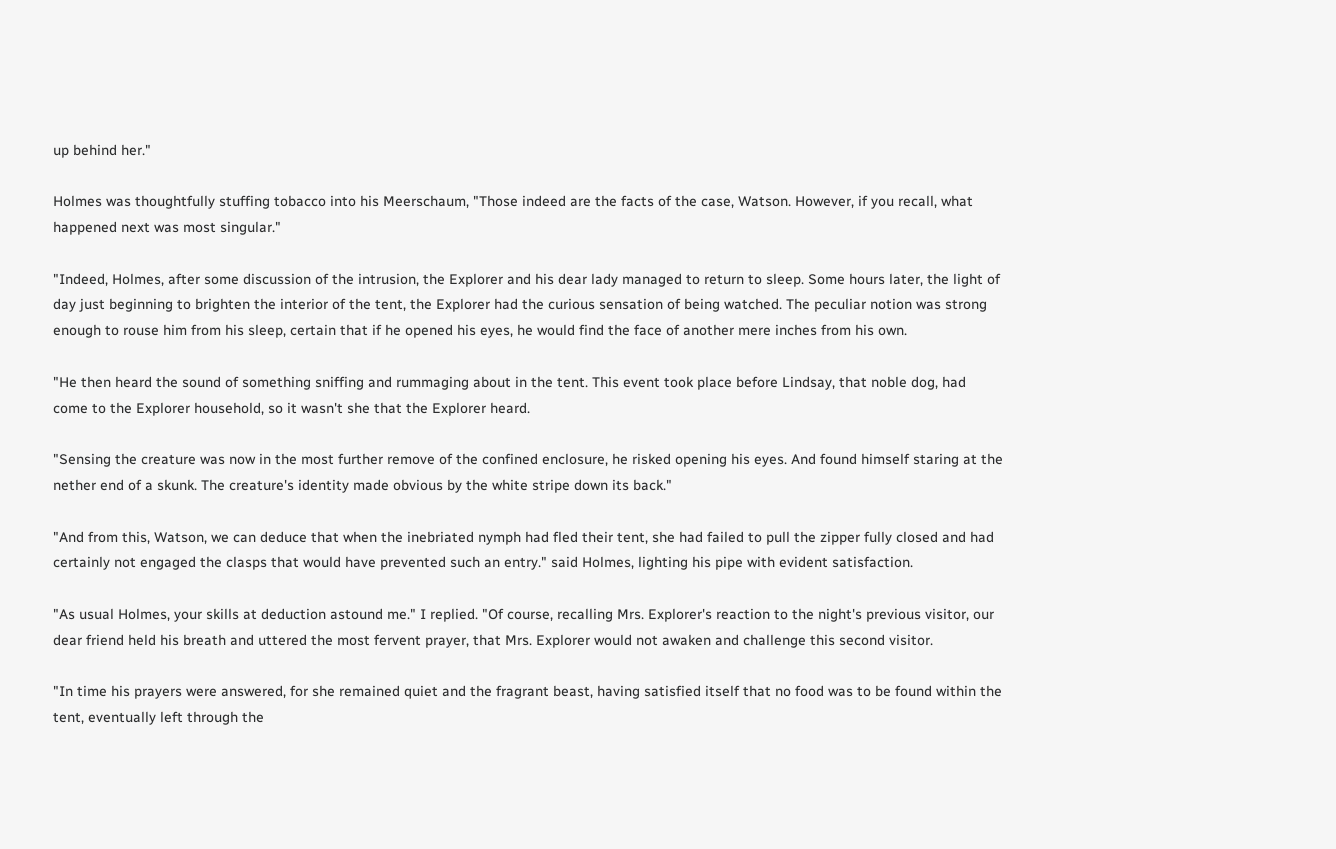up behind her."

Holmes was thoughtfully stuffing tobacco into his Meerschaum, "Those indeed are the facts of the case, Watson. However, if you recall, what happened next was most singular."

"Indeed, Holmes, after some discussion of the intrusion, the Explorer and his dear lady managed to return to sleep. Some hours later, the light of day just beginning to brighten the interior of the tent, the Explorer had the curious sensation of being watched. The peculiar notion was strong enough to rouse him from his sleep, certain that if he opened his eyes, he would find the face of another mere inches from his own.

"He then heard the sound of something sniffing and rummaging about in the tent. This event took place before Lindsay, that noble dog, had come to the Explorer household, so it wasn't she that the Explorer heard.

"Sensing the creature was now in the most further remove of the confined enclosure, he risked opening his eyes. And found himself staring at the nether end of a skunk. The creature's identity made obvious by the white stripe down its back."

"And from this, Watson, we can deduce that when the inebriated nymph had fled their tent, she had failed to pull the zipper fully closed and had certainly not engaged the clasps that would have prevented such an entry." said Holmes, lighting his pipe with evident satisfaction.

"As usual Holmes, your skills at deduction astound me." I replied. "Of course, recalling Mrs. Explorer's reaction to the night's previous visitor, our dear friend held his breath and uttered the most fervent prayer, that Mrs. Explorer would not awaken and challenge this second visitor.

"In time his prayers were answered, for she remained quiet and the fragrant beast, having satisfied itself that no food was to be found within the tent, eventually left through the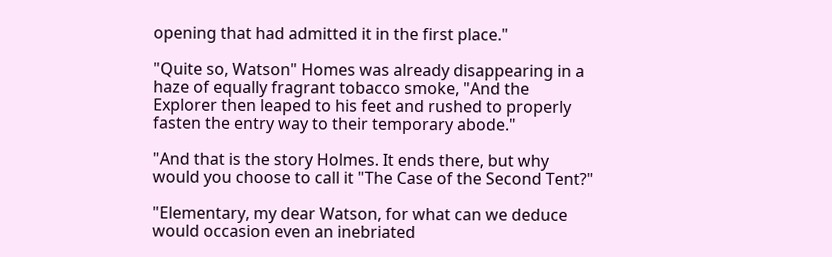opening that had admitted it in the first place."

"Quite so, Watson" Homes was already disappearing in a haze of equally fragrant tobacco smoke, "And the Explorer then leaped to his feet and rushed to properly fasten the entry way to their temporary abode."

"And that is the story Holmes. It ends there, but why would you choose to call it "The Case of the Second Tent?"

"Elementary, my dear Watson, for what can we deduce would occasion even an inebriated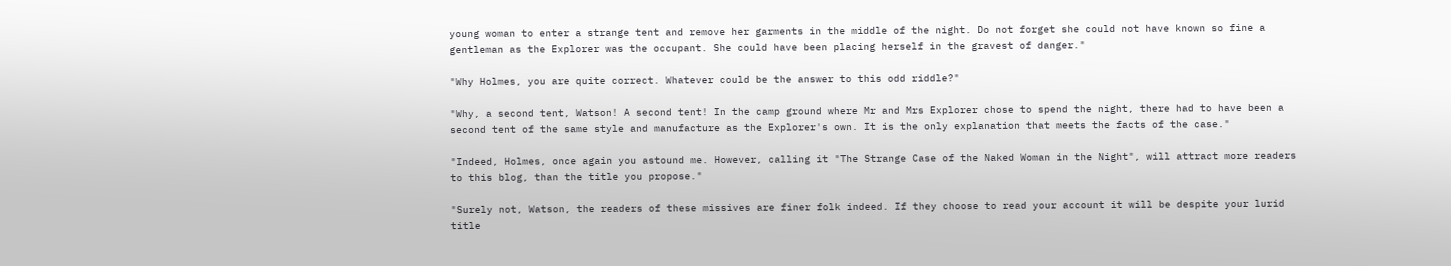young woman to enter a strange tent and remove her garments in the middle of the night. Do not forget she could not have known so fine a gentleman as the Explorer was the occupant. She could have been placing herself in the gravest of danger."

"Why Holmes, you are quite correct. Whatever could be the answer to this odd riddle?"

"Why, a second tent, Watson! A second tent! In the camp ground where Mr and Mrs Explorer chose to spend the night, there had to have been a second tent of the same style and manufacture as the Explorer's own. It is the only explanation that meets the facts of the case."

"Indeed, Holmes, once again you astound me. However, calling it "The Strange Case of the Naked Woman in the Night", will attract more readers to this blog, than the title you propose."

"Surely not, Watson, the readers of these missives are finer folk indeed. If they choose to read your account it will be despite your lurid title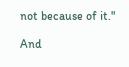not because of it."

And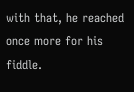with that, he reached once more for his fiddle.